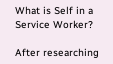What is Self in a Service Worker?

After researching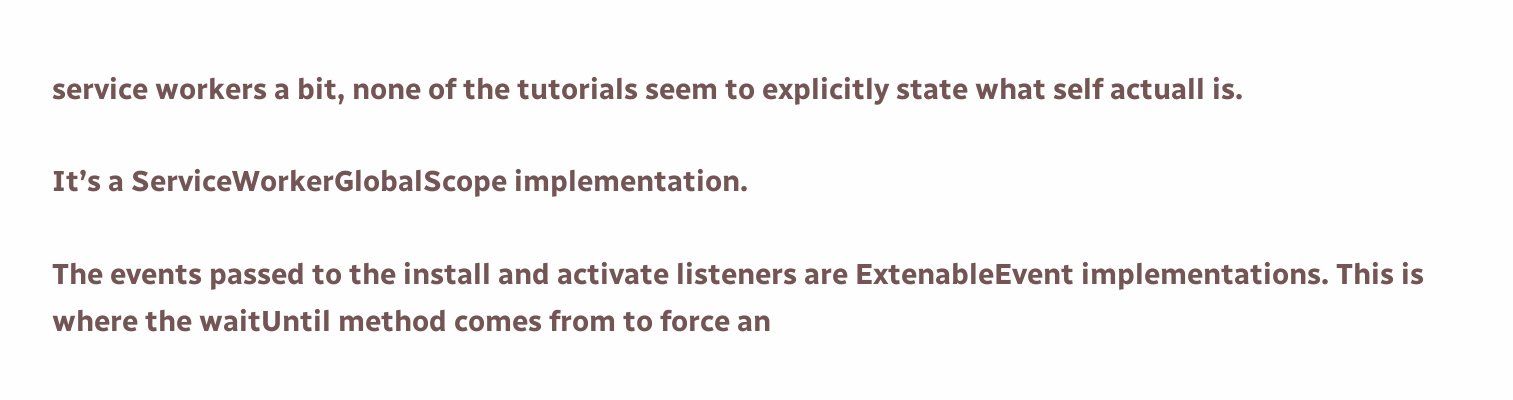service workers a bit, none of the tutorials seem to explicitly state what self actuall is.

It’s a ServiceWorkerGlobalScope implementation.

The events passed to the install and activate listeners are ExtenableEvent implementations. This is where the waitUntil method comes from to force an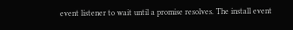event listener to wait until a promise resolves. The install event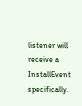listener will receive a InstallEvent specifically.